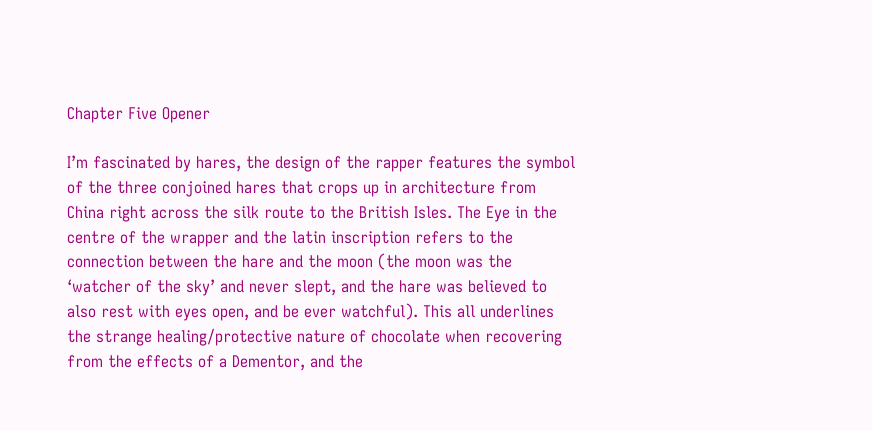Chapter Five Opener

I’m fascinated by hares, the design of the rapper features the symbol of the three conjoined hares that crops up in architecture from China right across the silk route to the British Isles. The Eye in the centre of the wrapper and the latin inscription refers to the connection between the hare and the moon (the moon was the ‘watcher of the sky’ and never slept, and the hare was believed to also rest with eyes open, and be ever watchful). This all underlines the strange healing/protective nature of chocolate when recovering from the effects of a Dementor, and the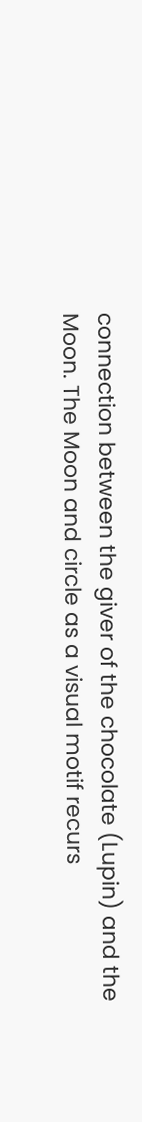connection between the giver of the chocolate (Lupin) and the Moon. The Moon and circle as a visual motif recurs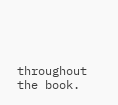throughout the book.